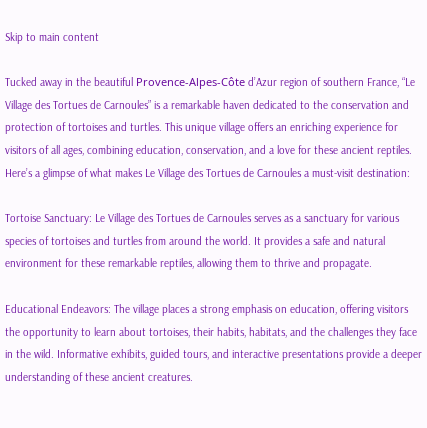Skip to main content

Tucked away in the beautiful Provence-Alpes-Côte d’Azur region of southern France, “Le Village des Tortues de Carnoules” is a remarkable haven dedicated to the conservation and protection of tortoises and turtles. This unique village offers an enriching experience for visitors of all ages, combining education, conservation, and a love for these ancient reptiles. Here’s a glimpse of what makes Le Village des Tortues de Carnoules a must-visit destination:

Tortoise Sanctuary: Le Village des Tortues de Carnoules serves as a sanctuary for various species of tortoises and turtles from around the world. It provides a safe and natural environment for these remarkable reptiles, allowing them to thrive and propagate.

Educational Endeavors: The village places a strong emphasis on education, offering visitors the opportunity to learn about tortoises, their habits, habitats, and the challenges they face in the wild. Informative exhibits, guided tours, and interactive presentations provide a deeper understanding of these ancient creatures.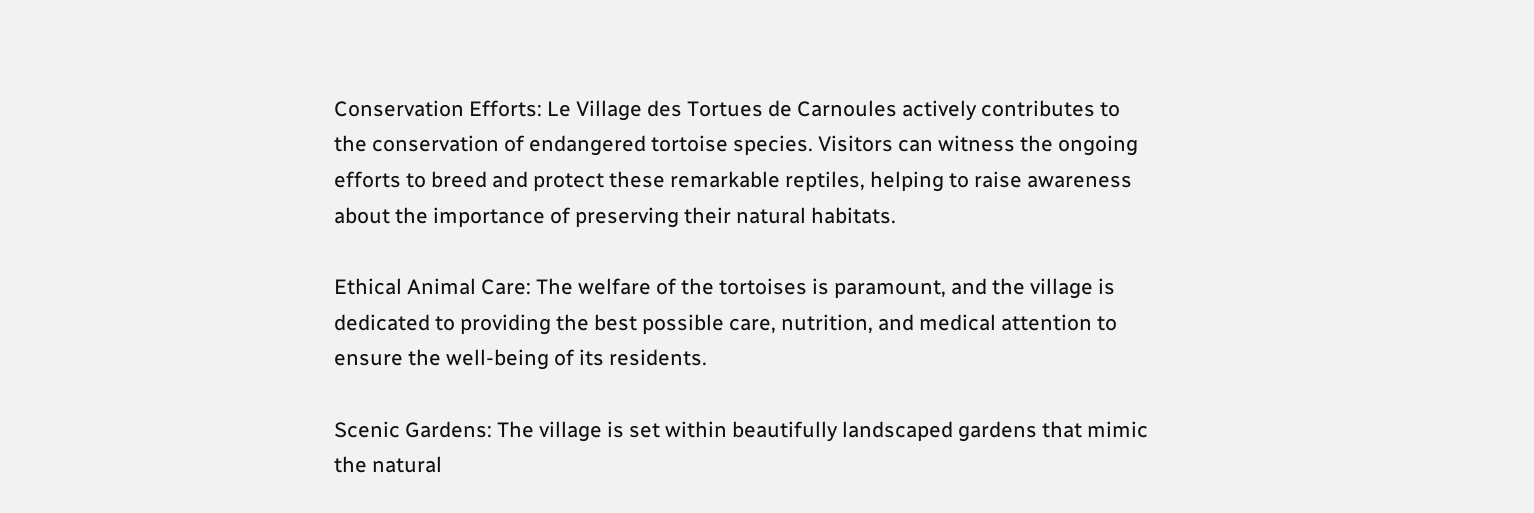Conservation Efforts: Le Village des Tortues de Carnoules actively contributes to the conservation of endangered tortoise species. Visitors can witness the ongoing efforts to breed and protect these remarkable reptiles, helping to raise awareness about the importance of preserving their natural habitats.

Ethical Animal Care: The welfare of the tortoises is paramount, and the village is dedicated to providing the best possible care, nutrition, and medical attention to ensure the well-being of its residents.

Scenic Gardens: The village is set within beautifully landscaped gardens that mimic the natural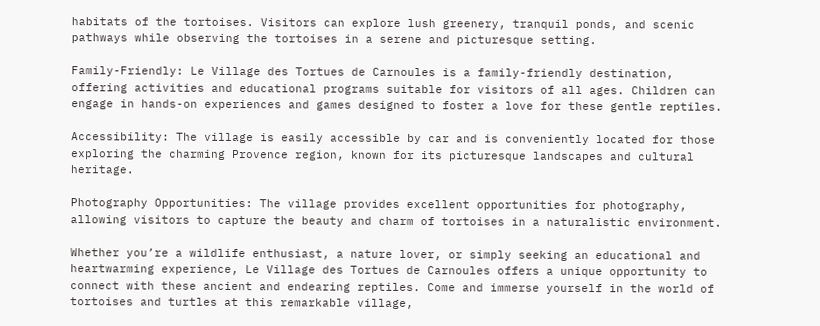habitats of the tortoises. Visitors can explore lush greenery, tranquil ponds, and scenic pathways while observing the tortoises in a serene and picturesque setting.

Family-Friendly: Le Village des Tortues de Carnoules is a family-friendly destination, offering activities and educational programs suitable for visitors of all ages. Children can engage in hands-on experiences and games designed to foster a love for these gentle reptiles.

Accessibility: The village is easily accessible by car and is conveniently located for those exploring the charming Provence region, known for its picturesque landscapes and cultural heritage.

Photography Opportunities: The village provides excellent opportunities for photography, allowing visitors to capture the beauty and charm of tortoises in a naturalistic environment.

Whether you’re a wildlife enthusiast, a nature lover, or simply seeking an educational and heartwarming experience, Le Village des Tortues de Carnoules offers a unique opportunity to connect with these ancient and endearing reptiles. Come and immerse yourself in the world of tortoises and turtles at this remarkable village,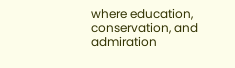where education, conservation, and admiration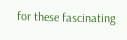for these fascinating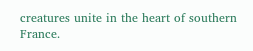creatures unite in the heart of southern France.